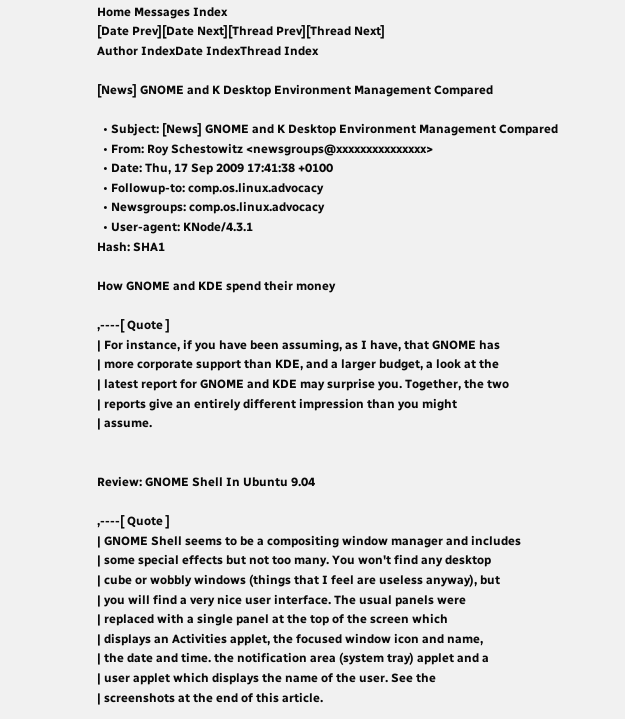Home Messages Index
[Date Prev][Date Next][Thread Prev][Thread Next]
Author IndexDate IndexThread Index

[News] GNOME and K Desktop Environment Management Compared

  • Subject: [News] GNOME and K Desktop Environment Management Compared
  • From: Roy Schestowitz <newsgroups@xxxxxxxxxxxxxxx>
  • Date: Thu, 17 Sep 2009 17:41:38 +0100
  • Followup-to: comp.os.linux.advocacy
  • Newsgroups: comp.os.linux.advocacy
  • User-agent: KNode/4.3.1
Hash: SHA1

How GNOME and KDE spend their money

,----[ Quote ]
| For instance, if you have been assuming, as I have, that GNOME has
| more corporate support than KDE, and a larger budget, a look at the
| latest report for GNOME and KDE may surprise you. Together, the two
| reports give an entirely different impression than you might
| assume.


Review: GNOME Shell In Ubuntu 9.04

,----[ Quote ]
| GNOME Shell seems to be a compositing window manager and includes
| some special effects but not too many. You won't find any desktop
| cube or wobbly windows (things that I feel are useless anyway), but
| you will find a very nice user interface. The usual panels were
| replaced with a single panel at the top of the screen which
| displays an Activities applet, the focused window icon and name,
| the date and time. the notification area (system tray) applet and a
| user applet which displays the name of the user. See the
| screenshots at the end of this article.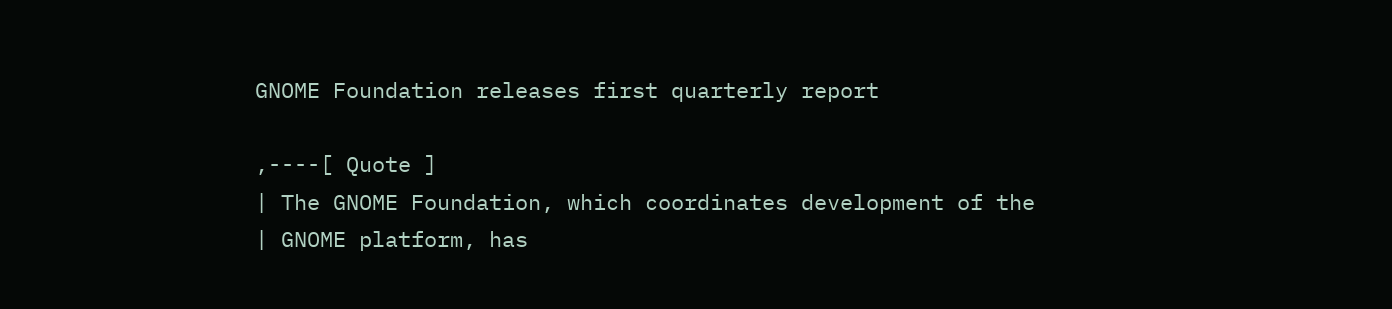GNOME Foundation releases first quarterly report

,----[ Quote ]
| The GNOME Foundation, which coordinates development of the
| GNOME platform, has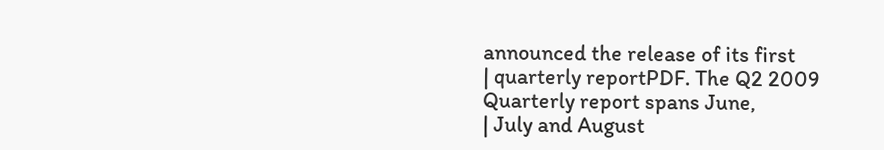announced the release of its first
| quarterly reportPDF. The Q2 2009 Quarterly report spans June,
| July and August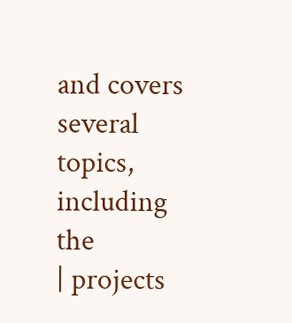and covers several topics, including the
| projects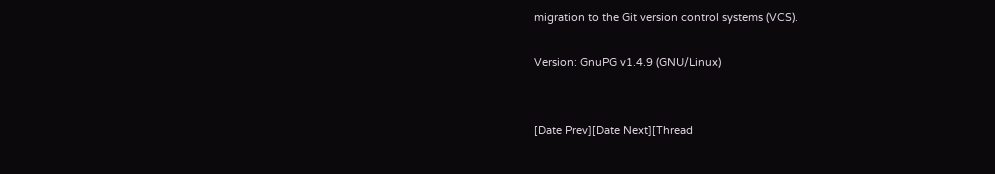migration to the Git version control systems (VCS).

Version: GnuPG v1.4.9 (GNU/Linux)


[Date Prev][Date Next][Thread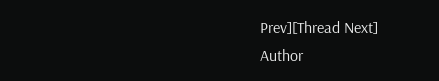Prev][Thread Next]
Author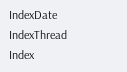IndexDate IndexThread Index